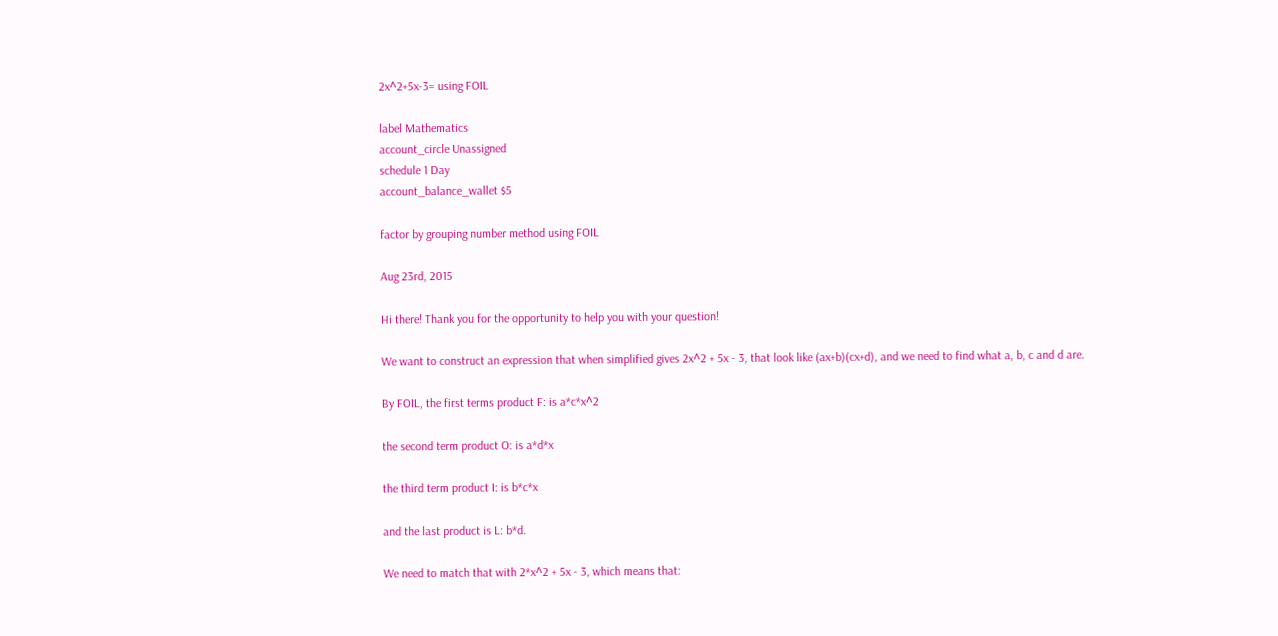2x^2+5x-3= using FOIL

label Mathematics
account_circle Unassigned
schedule 1 Day
account_balance_wallet $5

factor by grouping number method using FOIL

Aug 23rd, 2015

Hi there! Thank you for the opportunity to help you with your question!

We want to construct an expression that when simplified gives 2x^2 + 5x - 3, that look like (ax+b)(cx+d), and we need to find what a, b, c and d are.

By FOIL, the first terms product F: is a*c*x^2

the second term product O: is a*d*x

the third term product I: is b*c*x

and the last product is L: b*d.

We need to match that with 2*x^2 + 5x - 3, which means that: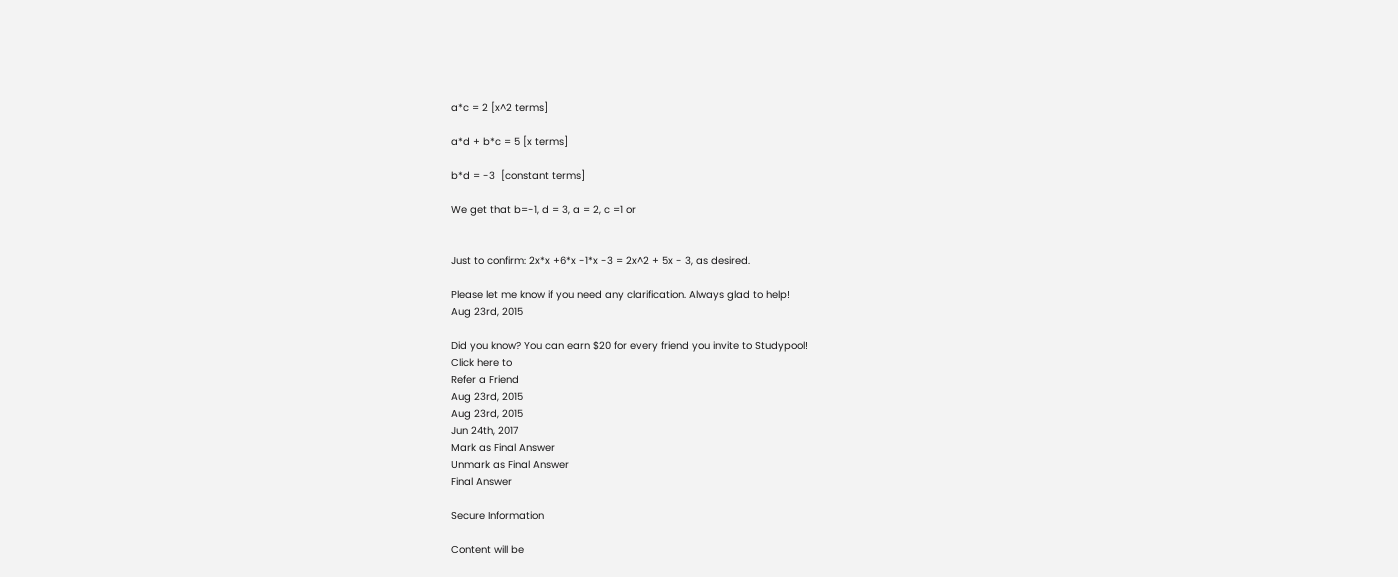a*c = 2 [x^2 terms]

a*d + b*c = 5 [x terms]

b*d = -3  [constant terms]

We get that b=-1, d = 3, a = 2, c =1 or


Just to confirm: 2x*x +6*x -1*x -3 = 2x^2 + 5x - 3, as desired.

Please let me know if you need any clarification. Always glad to help!
Aug 23rd, 2015

Did you know? You can earn $20 for every friend you invite to Studypool!
Click here to
Refer a Friend
Aug 23rd, 2015
Aug 23rd, 2015
Jun 24th, 2017
Mark as Final Answer
Unmark as Final Answer
Final Answer

Secure Information

Content will be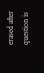erased after question is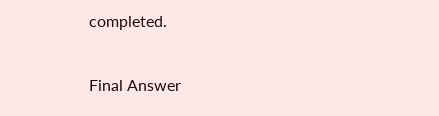completed.

Final Answer